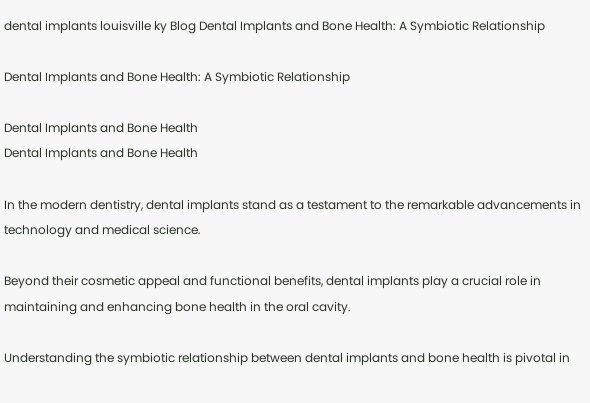dental implants louisville ky Blog Dental Implants and Bone Health: A Symbiotic Relationship

Dental Implants and Bone Health: A Symbiotic Relationship

Dental Implants and Bone Health
Dental Implants and Bone Health

In the modern dentistry, dental implants stand as a testament to the remarkable advancements in technology and medical science.

Beyond their cosmetic appeal and functional benefits, dental implants play a crucial role in maintaining and enhancing bone health in the oral cavity.

Understanding the symbiotic relationship between dental implants and bone health is pivotal in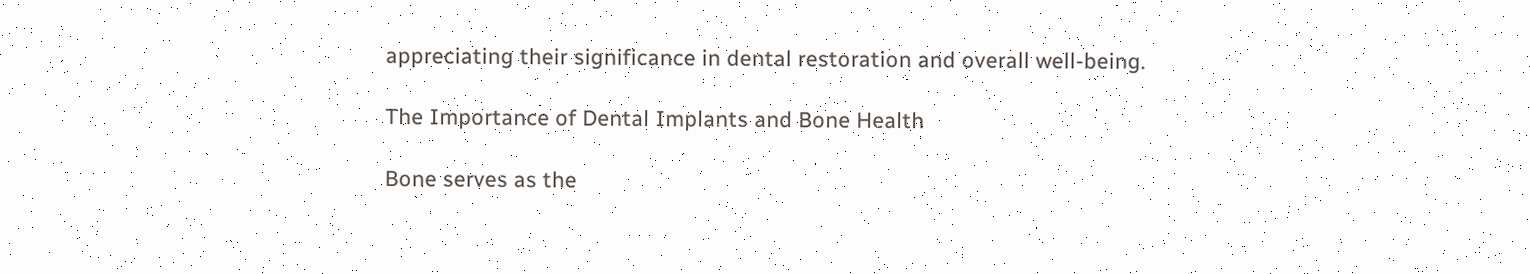appreciating their significance in dental restoration and overall well-being.

The Importance of Dental Implants and Bone Health

Bone serves as the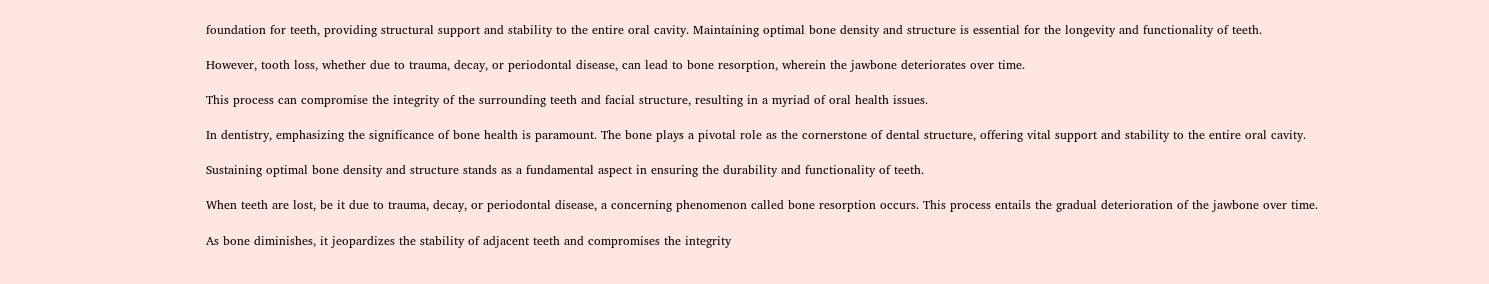foundation for teeth, providing structural support and stability to the entire oral cavity. Maintaining optimal bone density and structure is essential for the longevity and functionality of teeth.

However, tooth loss, whether due to trauma, decay, or periodontal disease, can lead to bone resorption, wherein the jawbone deteriorates over time.

This process can compromise the integrity of the surrounding teeth and facial structure, resulting in a myriad of oral health issues.

In dentistry, emphasizing the significance of bone health is paramount. The bone plays a pivotal role as the cornerstone of dental structure, offering vital support and stability to the entire oral cavity.

Sustaining optimal bone density and structure stands as a fundamental aspect in ensuring the durability and functionality of teeth.

When teeth are lost, be it due to trauma, decay, or periodontal disease, a concerning phenomenon called bone resorption occurs. This process entails the gradual deterioration of the jawbone over time.

As bone diminishes, it jeopardizes the stability of adjacent teeth and compromises the integrity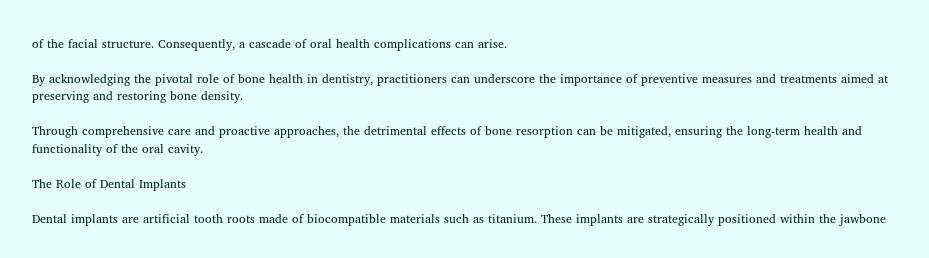of the facial structure. Consequently, a cascade of oral health complications can arise.

By acknowledging the pivotal role of bone health in dentistry, practitioners can underscore the importance of preventive measures and treatments aimed at preserving and restoring bone density.

Through comprehensive care and proactive approaches, the detrimental effects of bone resorption can be mitigated, ensuring the long-term health and functionality of the oral cavity.

The Role of Dental Implants

Dental implants are artificial tooth roots made of biocompatible materials such as titanium. These implants are strategically positioned within the jawbone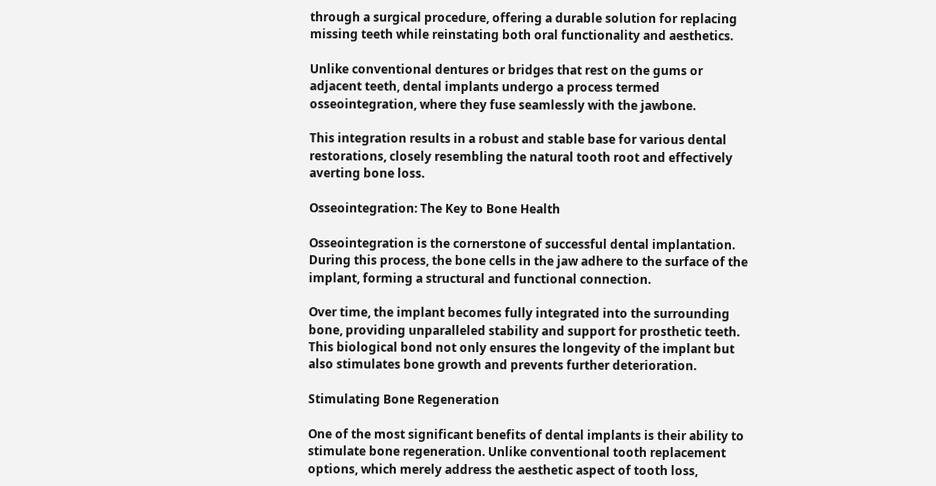through a surgical procedure, offering a durable solution for replacing missing teeth while reinstating both oral functionality and aesthetics.

Unlike conventional dentures or bridges that rest on the gums or adjacent teeth, dental implants undergo a process termed osseointegration, where they fuse seamlessly with the jawbone.

This integration results in a robust and stable base for various dental restorations, closely resembling the natural tooth root and effectively averting bone loss.

Osseointegration: The Key to Bone Health

Osseointegration is the cornerstone of successful dental implantation. During this process, the bone cells in the jaw adhere to the surface of the implant, forming a structural and functional connection.

Over time, the implant becomes fully integrated into the surrounding bone, providing unparalleled stability and support for prosthetic teeth. This biological bond not only ensures the longevity of the implant but also stimulates bone growth and prevents further deterioration.

Stimulating Bone Regeneration

One of the most significant benefits of dental implants is their ability to stimulate bone regeneration. Unlike conventional tooth replacement options, which merely address the aesthetic aspect of tooth loss,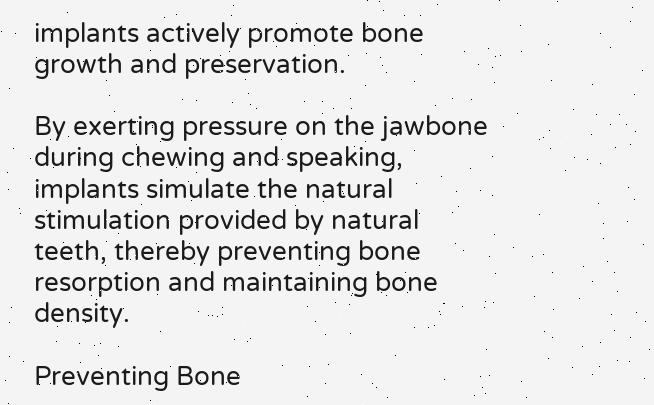implants actively promote bone growth and preservation.

By exerting pressure on the jawbone during chewing and speaking, implants simulate the natural stimulation provided by natural teeth, thereby preventing bone resorption and maintaining bone density.

Preventing Bone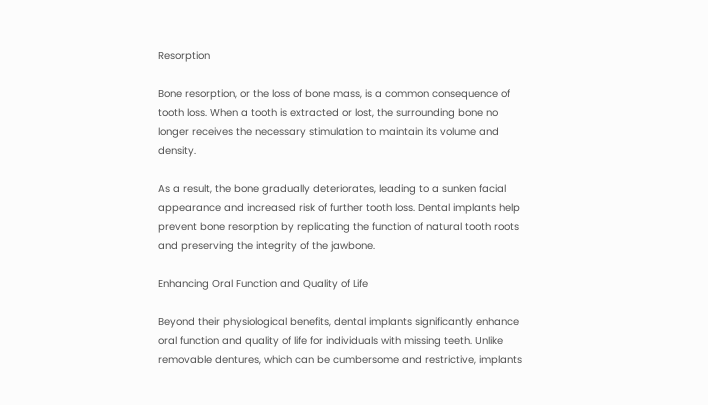Resorption

Bone resorption, or the loss of bone mass, is a common consequence of tooth loss. When a tooth is extracted or lost, the surrounding bone no longer receives the necessary stimulation to maintain its volume and density.

As a result, the bone gradually deteriorates, leading to a sunken facial appearance and increased risk of further tooth loss. Dental implants help prevent bone resorption by replicating the function of natural tooth roots and preserving the integrity of the jawbone.

Enhancing Oral Function and Quality of Life

Beyond their physiological benefits, dental implants significantly enhance oral function and quality of life for individuals with missing teeth. Unlike removable dentures, which can be cumbersome and restrictive, implants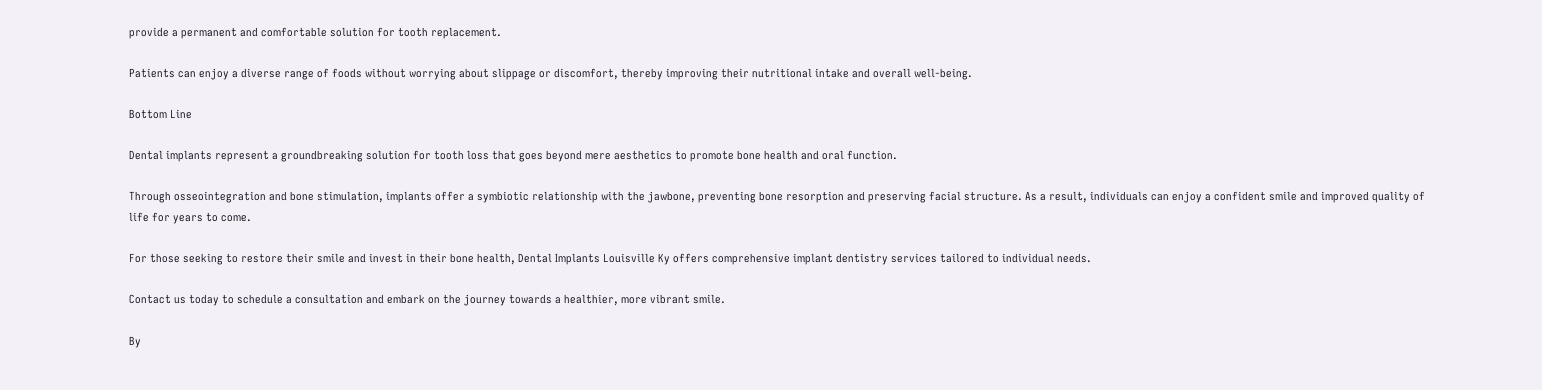provide a permanent and comfortable solution for tooth replacement.

Patients can enjoy a diverse range of foods without worrying about slippage or discomfort, thereby improving their nutritional intake and overall well-being.

Bottom Line

Dental implants represent a groundbreaking solution for tooth loss that goes beyond mere aesthetics to promote bone health and oral function.

Through osseointegration and bone stimulation, implants offer a symbiotic relationship with the jawbone, preventing bone resorption and preserving facial structure. As a result, individuals can enjoy a confident smile and improved quality of life for years to come.

For those seeking to restore their smile and invest in their bone health, Dental Implants Louisville Ky offers comprehensive implant dentistry services tailored to individual needs.

Contact us today to schedule a consultation and embark on the journey towards a healthier, more vibrant smile.

By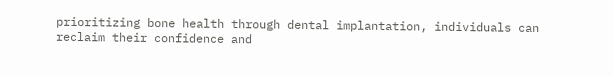prioritizing bone health through dental implantation, individuals can reclaim their confidence and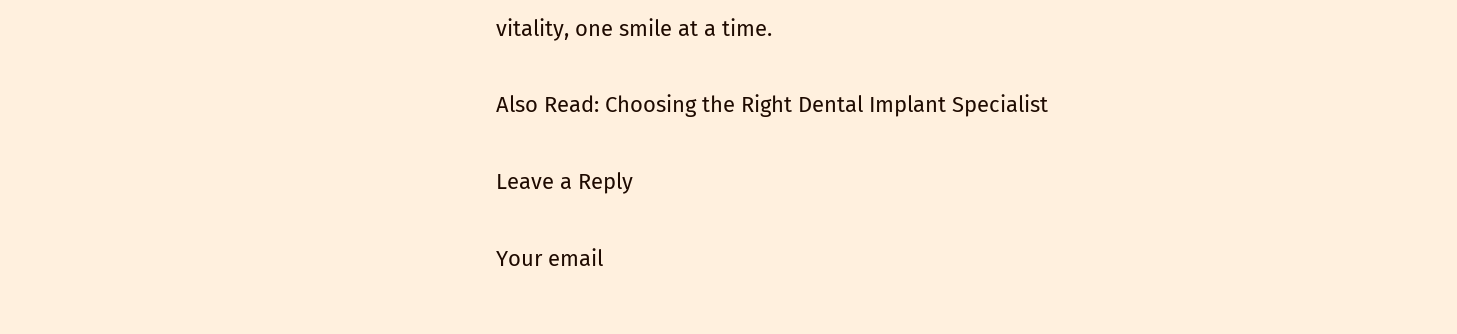vitality, one smile at a time.

Also Read: Choosing the Right Dental Implant Specialist

Leave a Reply

Your email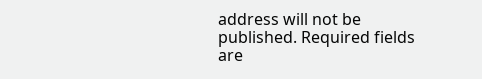address will not be published. Required fields are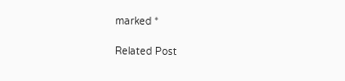marked *

Related Post